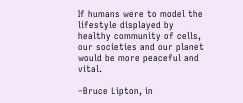If humans were to model the lifestyle displayed by healthy community of cells, our societies and our planet would be more peaceful and vital.

–Bruce Lipton, in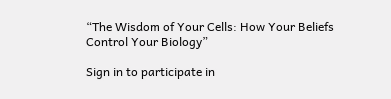“The Wisdom of Your Cells: How Your Beliefs Control Your Biology”

Sign in to participate in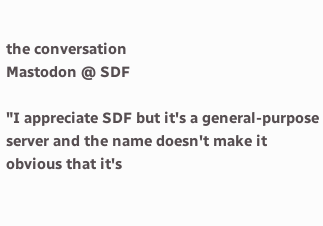the conversation
Mastodon @ SDF

"I appreciate SDF but it's a general-purpose server and the name doesn't make it obvious that it's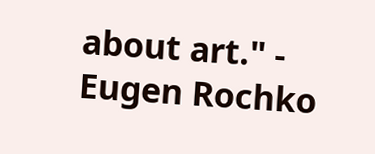about art." - Eugen Rochko